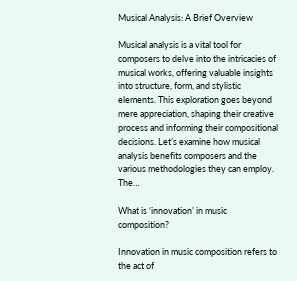Musical Analysis: A Brief Overview

Musical analysis is a vital tool for composers to delve into the intricacies of musical works, offering valuable insights into structure, form, and stylistic elements. This exploration goes beyond mere appreciation, shaping their creative process and informing their compositional decisions. Let’s examine how musical analysis benefits composers and the various methodologies they can employ. The…

What is ‘innovation’ in music composition?

Innovation in music composition refers to the act of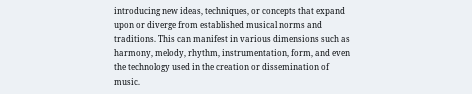introducing new ideas, techniques, or concepts that expand upon or diverge from established musical norms and traditions. This can manifest in various dimensions such as harmony, melody, rhythm, instrumentation, form, and even the technology used in the creation or dissemination of music.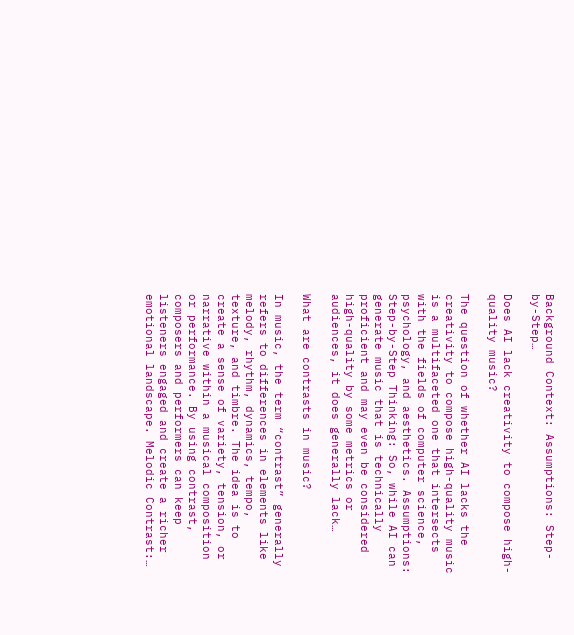Background Context: Assumptions: Step-by-Step…

Does AI lack creativity to compose high-quality music?

The question of whether AI lacks the creativity to compose high-quality music is a multifaceted one that intersects with the fields of computer science, psychology, and aesthetics. Assumptions: Step-by-Step Thinking: So, while AI can generate music that is technically proficient and may even be considered high-quality by some metrics or audiences, it does generally lack…

What are contrasts in music?

In music, the term “contrast” generally refers to differences in elements like melody, rhythm, dynamics, tempo, texture, and timbre. The idea is to create a sense of variety, tension, or narrative within a musical composition or performance. By using contrast, composers and performers can keep listeners engaged and create a richer emotional landscape. Melodic Contrast:…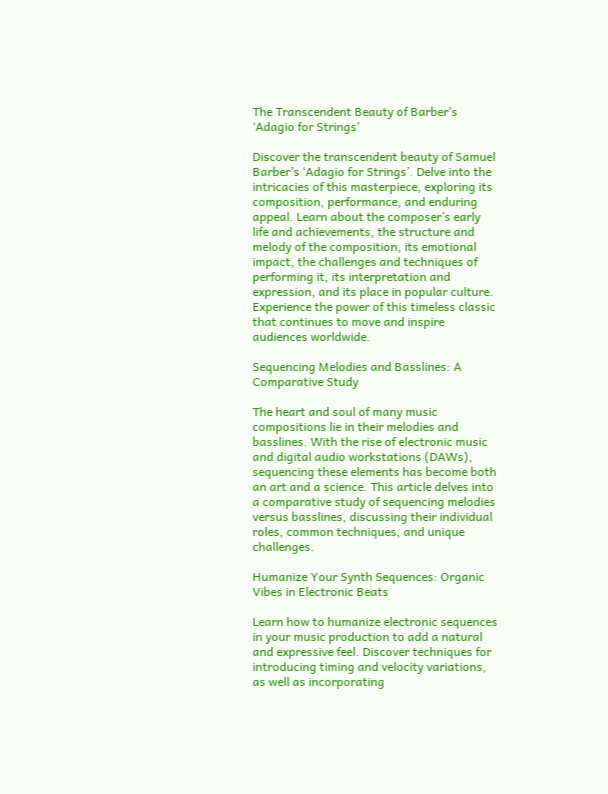The Transcendent Beauty of Barber’s ‘Adagio for Strings’

Discover the transcendent beauty of Samuel Barber’s ‘Adagio for Strings’. Delve into the intricacies of this masterpiece, exploring its composition, performance, and enduring appeal. Learn about the composer’s early life and achievements, the structure and melody of the composition, its emotional impact, the challenges and techniques of performing it, its interpretation and expression, and its place in popular culture. Experience the power of this timeless classic that continues to move and inspire audiences worldwide.

Sequencing Melodies and Basslines: A Comparative Study

The heart and soul of many music compositions lie in their melodies and basslines. With the rise of electronic music and digital audio workstations (DAWs), sequencing these elements has become both an art and a science. This article delves into a comparative study of sequencing melodies versus basslines, discussing their individual roles, common techniques, and unique challenges.

Humanize Your Synth Sequences: Organic Vibes in Electronic Beats

Learn how to humanize electronic sequences in your music production to add a natural and expressive feel. Discover techniques for introducing timing and velocity variations, as well as incorporating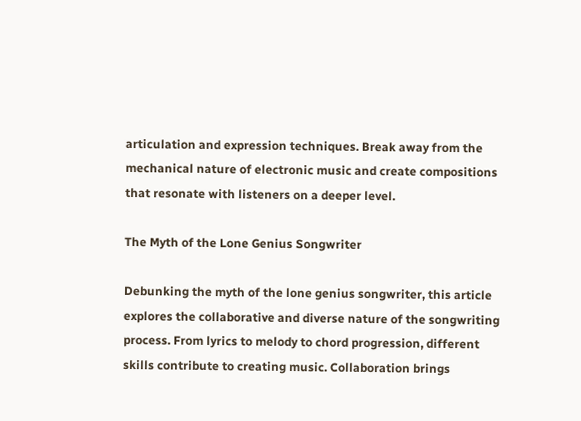articulation and expression techniques. Break away from the mechanical nature of electronic music and create compositions that resonate with listeners on a deeper level.

The Myth of the Lone Genius Songwriter

Debunking the myth of the lone genius songwriter, this article explores the collaborative and diverse nature of the songwriting process. From lyrics to melody to chord progression, different skills contribute to creating music. Collaboration brings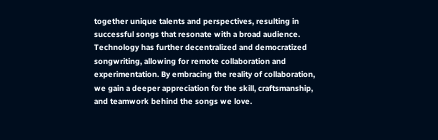together unique talents and perspectives, resulting in successful songs that resonate with a broad audience. Technology has further decentralized and democratized songwriting, allowing for remote collaboration and experimentation. By embracing the reality of collaboration, we gain a deeper appreciation for the skill, craftsmanship, and teamwork behind the songs we love.